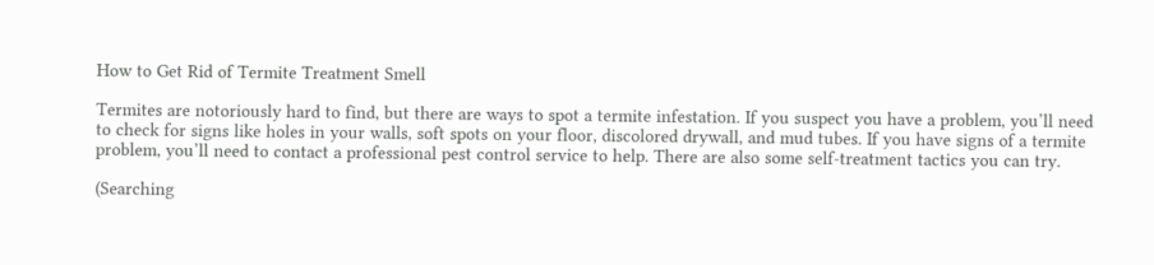How to Get Rid of Termite Treatment Smell

Termites are notoriously hard to find, but there are ways to spot a termite infestation. If you suspect you have a problem, you’ll need to check for signs like holes in your walls, soft spots on your floor, discolored drywall, and mud tubes. If you have signs of a termite problem, you’ll need to contact a professional pest control service to help. There are also some self-treatment tactics you can try.

(Searching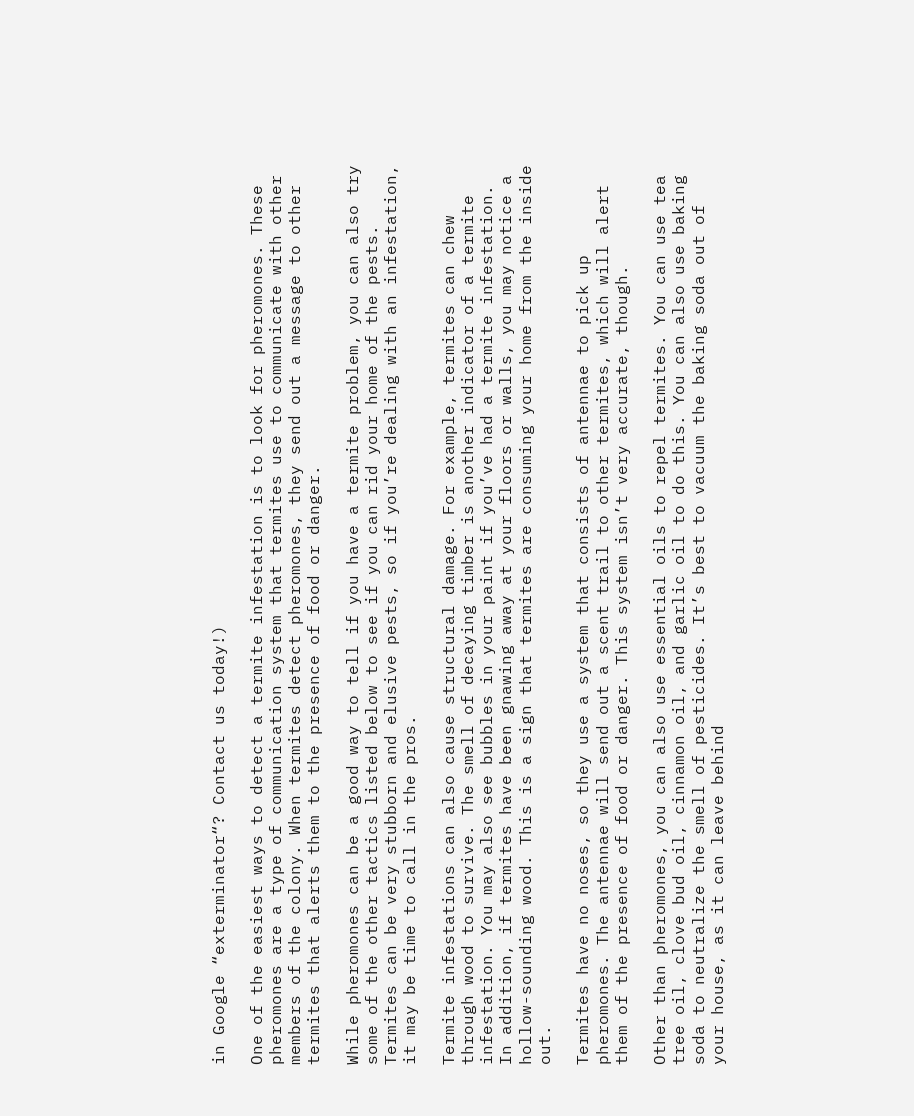in Google “exterminator“? Contact us today!)

One of the easiest ways to detect a termite infestation is to look for pheromones. These pheromones are a type of communication system that termites use to communicate with other members of the colony. When termites detect pheromones, they send out a message to other termites that alerts them to the presence of food or danger.

While pheromones can be a good way to tell if you have a termite problem, you can also try some of the other tactics listed below to see if you can rid your home of the pests. Termites can be very stubborn and elusive pests, so if you’re dealing with an infestation, it may be time to call in the pros.

Termite infestations can also cause structural damage. For example, termites can chew through wood to survive. The smell of decaying timber is another indicator of a termite infestation. You may also see bubbles in your paint if you’ve had a termite infestation. In addition, if termites have been gnawing away at your floors or walls, you may notice a hollow-sounding wood. This is a sign that termites are consuming your home from the inside out.

Termites have no noses, so they use a system that consists of antennae to pick up pheromones. The antennae will send out a scent trail to other termites, which will alert them of the presence of food or danger. This system isn’t very accurate, though.

Other than pheromones, you can also use essential oils to repel termites. You can use tea tree oil, clove bud oil, cinnamon oil, and garlic oil to do this. You can also use baking soda to neutralize the smell of pesticides. It’s best to vacuum the baking soda out of your house, as it can leave behind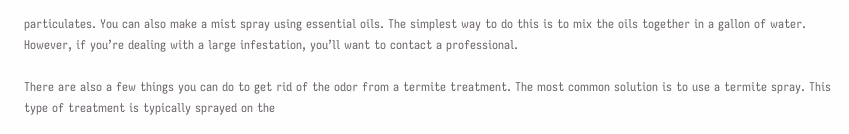particulates. You can also make a mist spray using essential oils. The simplest way to do this is to mix the oils together in a gallon of water. However, if you’re dealing with a large infestation, you’ll want to contact a professional.

There are also a few things you can do to get rid of the odor from a termite treatment. The most common solution is to use a termite spray. This type of treatment is typically sprayed on the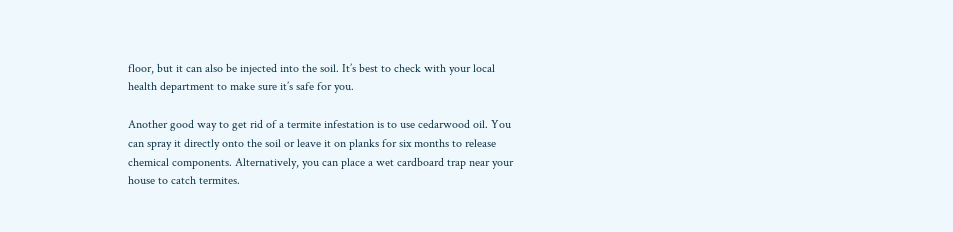floor, but it can also be injected into the soil. It’s best to check with your local health department to make sure it’s safe for you.

Another good way to get rid of a termite infestation is to use cedarwood oil. You can spray it directly onto the soil or leave it on planks for six months to release chemical components. Alternatively, you can place a wet cardboard trap near your house to catch termites.